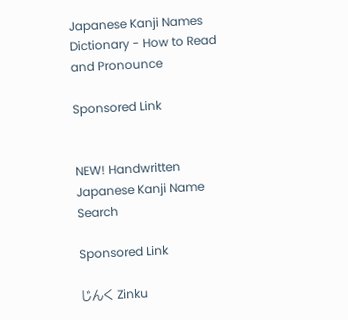Japanese Kanji Names Dictionary - How to Read and Pronounce

Sponsored Link


NEW! Handwritten Japanese Kanji Name Search

Sponsored Link

じんく Zinku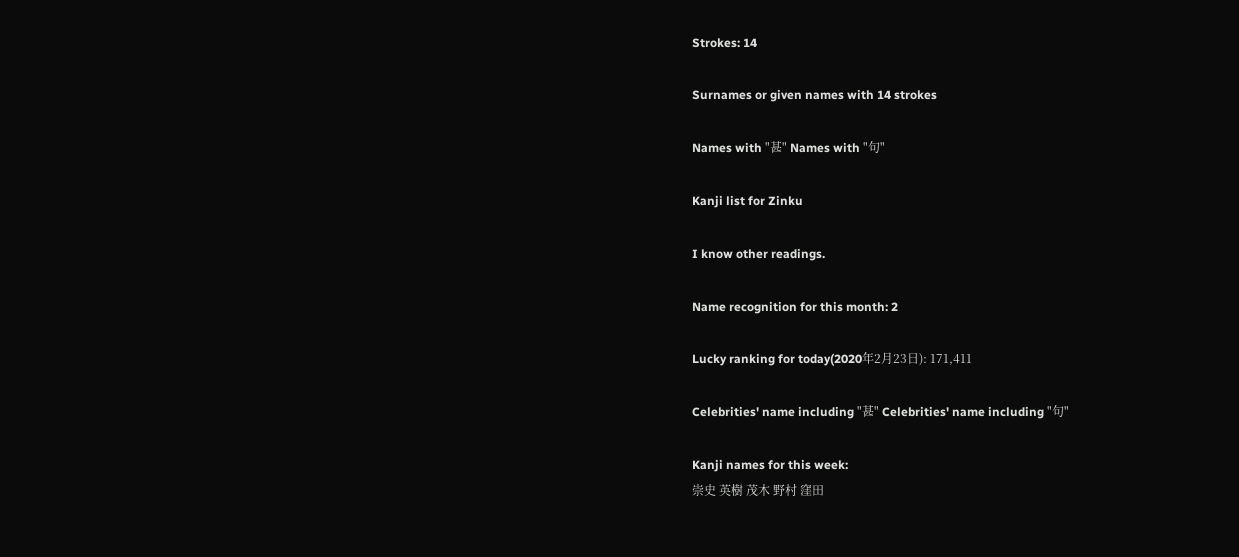Strokes: 14

Surnames or given names with 14 strokes

Names with "甚" Names with "句"

Kanji list for Zinku

I know other readings.

Name recognition for this month: 2

Lucky ranking for today(2020年2月23日): 171,411

Celebrities' name including "甚" Celebrities' name including "句"

Kanji names for this week:
崇史 英樹 茂木 野村 窪田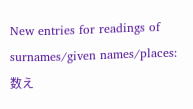New entries for readings of surnames/given names/places:
数え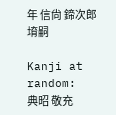年 信尙 鍗次郎 堉嗣

Kanji at random:
典昭 敬充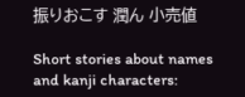振りおこす 潤ん 小売値

Short stories about names and kanji characters: